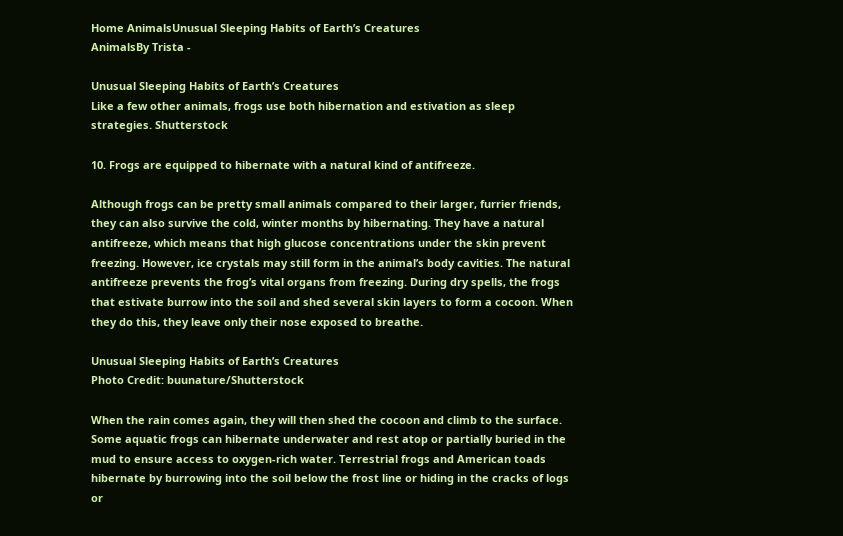Home AnimalsUnusual Sleeping Habits of Earth’s Creatures
AnimalsBy Trista -

Unusual Sleeping Habits of Earth’s Creatures
Like a few other animals, frogs use both hibernation and estivation as sleep strategies. Shutterstock

10. Frogs are equipped to hibernate with a natural kind of antifreeze.

Although frogs can be pretty small animals compared to their larger, furrier friends, they can also survive the cold, winter months by hibernating. They have a natural antifreeze, which means that high glucose concentrations under the skin prevent freezing. However, ice crystals may still form in the animal’s body cavities. The natural antifreeze prevents the frog’s vital organs from freezing. During dry spells, the frogs that estivate burrow into the soil and shed several skin layers to form a cocoon. When they do this, they leave only their nose exposed to breathe.

Unusual Sleeping Habits of Earth’s Creatures
Photo Credit: buunature/Shutterstock

When the rain comes again, they will then shed the cocoon and climb to the surface. Some aquatic frogs can hibernate underwater and rest atop or partially buried in the mud to ensure access to oxygen-rich water. Terrestrial frogs and American toads hibernate by burrowing into the soil below the frost line or hiding in the cracks of logs or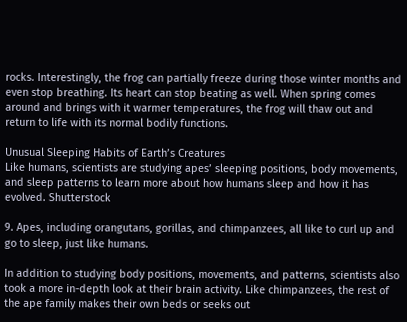rocks. Interestingly, the frog can partially freeze during those winter months and even stop breathing. Its heart can stop beating as well. When spring comes around and brings with it warmer temperatures, the frog will thaw out and return to life with its normal bodily functions.

Unusual Sleeping Habits of Earth’s Creatures
Like humans, scientists are studying apes’ sleeping positions, body movements, and sleep patterns to learn more about how humans sleep and how it has evolved. Shutterstock

9. Apes, including orangutans, gorillas, and chimpanzees, all like to curl up and go to sleep, just like humans.

In addition to studying body positions, movements, and patterns, scientists also took a more in-depth look at their brain activity. Like chimpanzees, the rest of the ape family makes their own beds or seeks out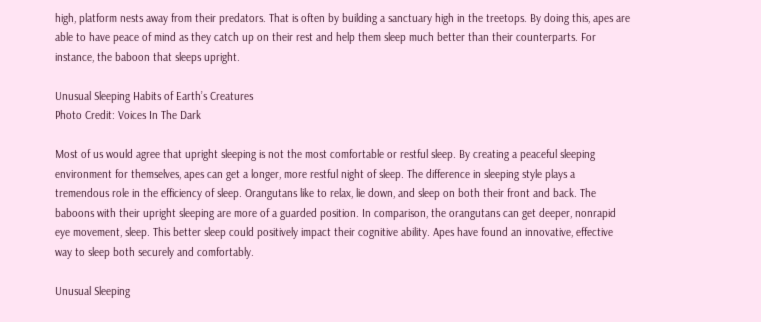high, platform nests away from their predators. That is often by building a sanctuary high in the treetops. By doing this, apes are able to have peace of mind as they catch up on their rest and help them sleep much better than their counterparts. For instance, the baboon that sleeps upright.

Unusual Sleeping Habits of Earth’s Creatures
Photo Credit: Voices In The Dark

Most of us would agree that upright sleeping is not the most comfortable or restful sleep. By creating a peaceful sleeping environment for themselves, apes can get a longer, more restful night of sleep. The difference in sleeping style plays a tremendous role in the efficiency of sleep. Orangutans like to relax, lie down, and sleep on both their front and back. The baboons with their upright sleeping are more of a guarded position. In comparison, the orangutans can get deeper, nonrapid eye movement, sleep. This better sleep could positively impact their cognitive ability. Apes have found an innovative, effective way to sleep both securely and comfortably.

Unusual Sleeping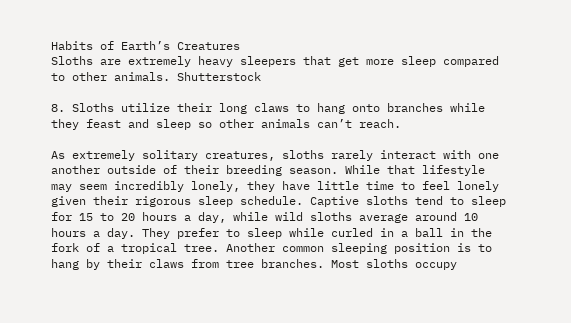Habits of Earth’s Creatures
Sloths are extremely heavy sleepers that get more sleep compared to other animals. Shutterstock

8. Sloths utilize their long claws to hang onto branches while they feast and sleep so other animals can’t reach.

As extremely solitary creatures, sloths rarely interact with one another outside of their breeding season. While that lifestyle may seem incredibly lonely, they have little time to feel lonely given their rigorous sleep schedule. Captive sloths tend to sleep for 15 to 20 hours a day, while wild sloths average around 10 hours a day. They prefer to sleep while curled in a ball in the fork of a tropical tree. Another common sleeping position is to hang by their claws from tree branches. Most sloths occupy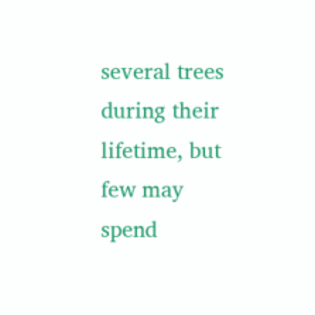several trees during their lifetime, but few may spend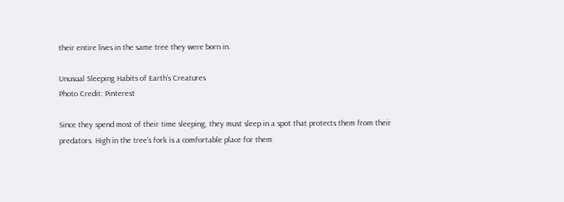their entire lives in the same tree they were born in.

Unusual Sleeping Habits of Earth’s Creatures
Photo Credit: Pinterest

Since they spend most of their time sleeping, they must sleep in a spot that protects them from their predators. High in the tree’s fork is a comfortable place for them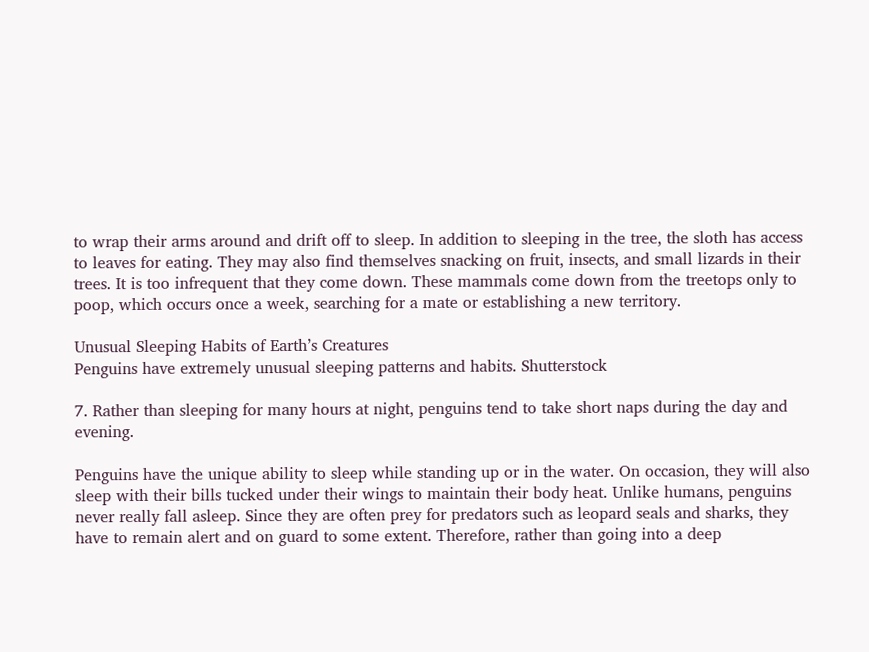to wrap their arms around and drift off to sleep. In addition to sleeping in the tree, the sloth has access to leaves for eating. They may also find themselves snacking on fruit, insects, and small lizards in their trees. It is too infrequent that they come down. These mammals come down from the treetops only to poop, which occurs once a week, searching for a mate or establishing a new territory.

Unusual Sleeping Habits of Earth’s Creatures
Penguins have extremely unusual sleeping patterns and habits. Shutterstock

7. Rather than sleeping for many hours at night, penguins tend to take short naps during the day and evening.

Penguins have the unique ability to sleep while standing up or in the water. On occasion, they will also sleep with their bills tucked under their wings to maintain their body heat. Unlike humans, penguins never really fall asleep. Since they are often prey for predators such as leopard seals and sharks, they have to remain alert and on guard to some extent. Therefore, rather than going into a deep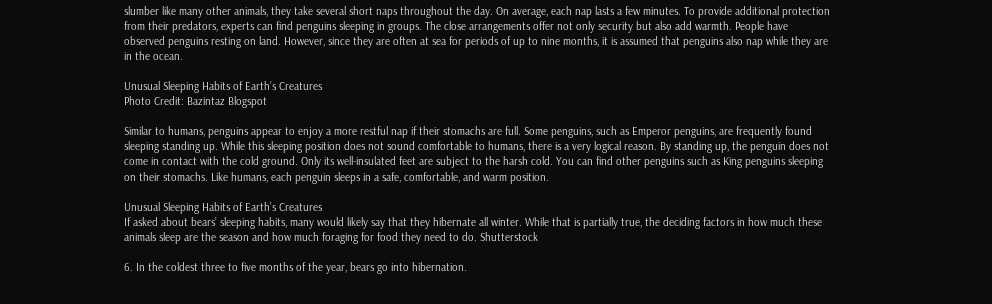slumber like many other animals, they take several short naps throughout the day. On average, each nap lasts a few minutes. To provide additional protection from their predators, experts can find penguins sleeping in groups. The close arrangements offer not only security but also add warmth. People have observed penguins resting on land. However, since they are often at sea for periods of up to nine months, it is assumed that penguins also nap while they are in the ocean.

Unusual Sleeping Habits of Earth’s Creatures
Photo Credit: Bazintaz Blogspot

Similar to humans, penguins appear to enjoy a more restful nap if their stomachs are full. Some penguins, such as Emperor penguins, are frequently found sleeping standing up. While this sleeping position does not sound comfortable to humans, there is a very logical reason. By standing up, the penguin does not come in contact with the cold ground. Only its well-insulated feet are subject to the harsh cold. You can find other penguins such as King penguins sleeping on their stomachs. Like humans, each penguin sleeps in a safe, comfortable, and warm position.

Unusual Sleeping Habits of Earth’s Creatures
If asked about bears’ sleeping habits, many would likely say that they hibernate all winter. While that is partially true, the deciding factors in how much these animals sleep are the season and how much foraging for food they need to do. Shutterstock

6. In the coldest three to five months of the year, bears go into hibernation.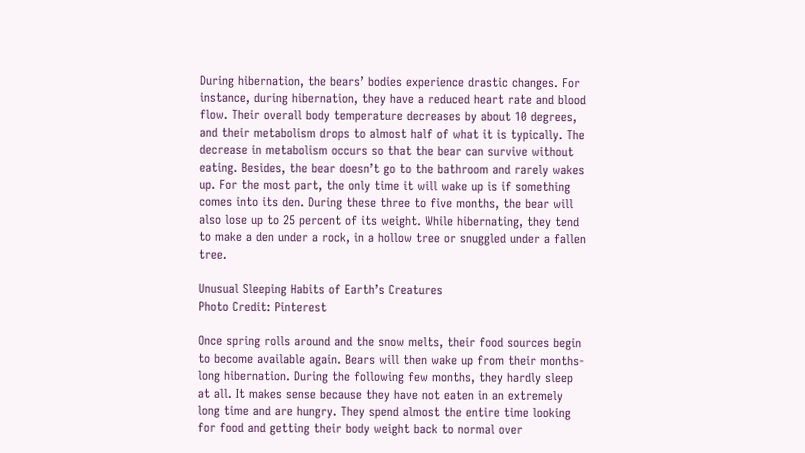During hibernation, the bears’ bodies experience drastic changes. For instance, during hibernation, they have a reduced heart rate and blood flow. Their overall body temperature decreases by about 10 degrees, and their metabolism drops to almost half of what it is typically. The decrease in metabolism occurs so that the bear can survive without eating. Besides, the bear doesn’t go to the bathroom and rarely wakes up. For the most part, the only time it will wake up is if something comes into its den. During these three to five months, the bear will also lose up to 25 percent of its weight. While hibernating, they tend to make a den under a rock, in a hollow tree or snuggled under a fallen tree.

Unusual Sleeping Habits of Earth’s Creatures
Photo Credit: Pinterest

Once spring rolls around and the snow melts, their food sources begin to become available again. Bears will then wake up from their months-long hibernation. During the following few months, they hardly sleep at all. It makes sense because they have not eaten in an extremely long time and are hungry. They spend almost the entire time looking for food and getting their body weight back to normal over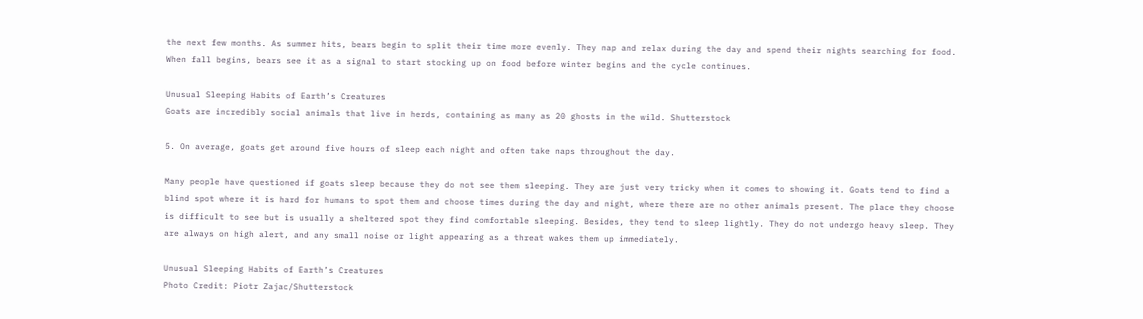the next few months. As summer hits, bears begin to split their time more evenly. They nap and relax during the day and spend their nights searching for food. When fall begins, bears see it as a signal to start stocking up on food before winter begins and the cycle continues.

Unusual Sleeping Habits of Earth’s Creatures
Goats are incredibly social animals that live in herds, containing as many as 20 ghosts in the wild. Shutterstock

5. On average, goats get around five hours of sleep each night and often take naps throughout the day.

Many people have questioned if goats sleep because they do not see them sleeping. They are just very tricky when it comes to showing it. Goats tend to find a blind spot where it is hard for humans to spot them and choose times during the day and night, where there are no other animals present. The place they choose is difficult to see but is usually a sheltered spot they find comfortable sleeping. Besides, they tend to sleep lightly. They do not undergo heavy sleep. They are always on high alert, and any small noise or light appearing as a threat wakes them up immediately.

Unusual Sleeping Habits of Earth’s Creatures
Photo Credit: Piotr Zajac/Shutterstock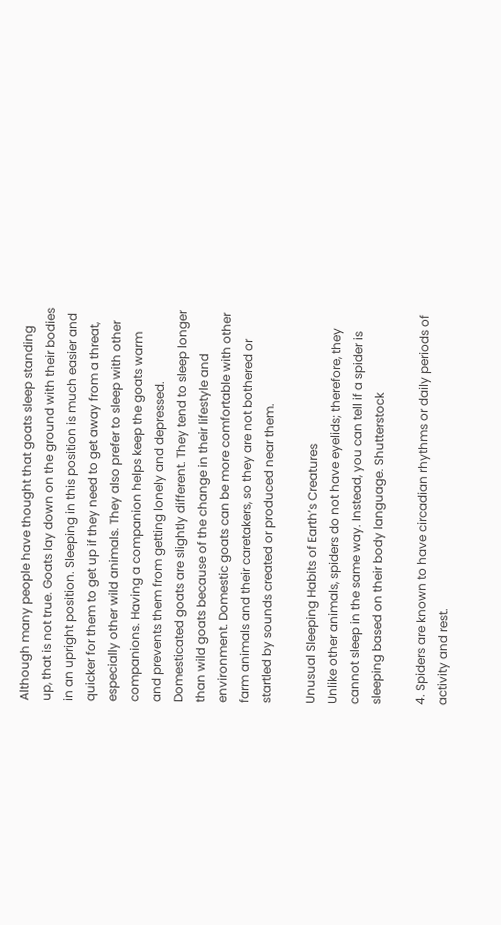Although many people have thought that goats sleep standing up, that is not true. Goats lay down on the ground with their bodies in an upright position. Sleeping in this position is much easier and quicker for them to get up if they need to get away from a threat, especially other wild animals. They also prefer to sleep with other companions. Having a companion helps keep the goats warm and prevents them from getting lonely and depressed. Domesticated goats are slightly different. They tend to sleep longer than wild goats because of the change in their lifestyle and environment. Domestic goats can be more comfortable with other farm animals and their caretakers, so they are not bothered or startled by sounds created or produced near them.

Unusual Sleeping Habits of Earth’s Creatures
Unlike other animals, spiders do not have eyelids; therefore, they cannot sleep in the same way. Instead, you can tell if a spider is sleeping based on their body language. Shutterstock

4. Spiders are known to have circadian rhythms or daily periods of activity and rest.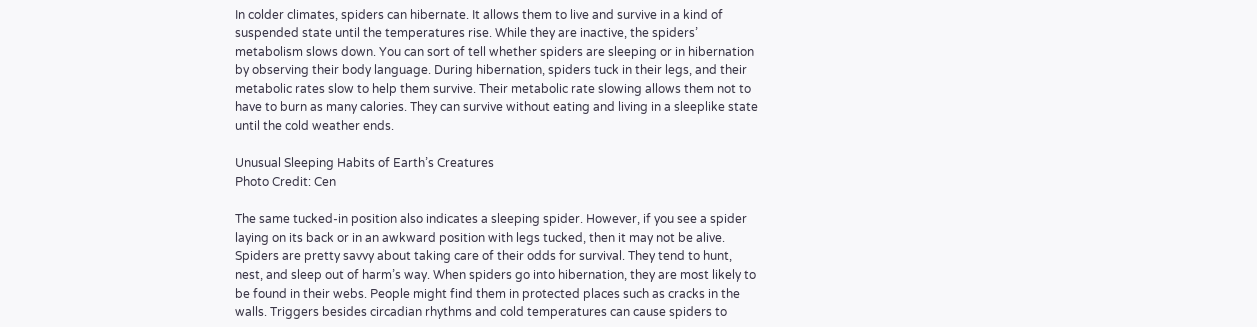In colder climates, spiders can hibernate. It allows them to live and survive in a kind of suspended state until the temperatures rise. While they are inactive, the spiders’ metabolism slows down. You can sort of tell whether spiders are sleeping or in hibernation by observing their body language. During hibernation, spiders tuck in their legs, and their metabolic rates slow to help them survive. Their metabolic rate slowing allows them not to have to burn as many calories. They can survive without eating and living in a sleeplike state until the cold weather ends.

Unusual Sleeping Habits of Earth’s Creatures
Photo Credit: Cen

The same tucked-in position also indicates a sleeping spider. However, if you see a spider laying on its back or in an awkward position with legs tucked, then it may not be alive. Spiders are pretty savvy about taking care of their odds for survival. They tend to hunt, nest, and sleep out of harm’s way. When spiders go into hibernation, they are most likely to be found in their webs. People might find them in protected places such as cracks in the walls. Triggers besides circadian rhythms and cold temperatures can cause spiders to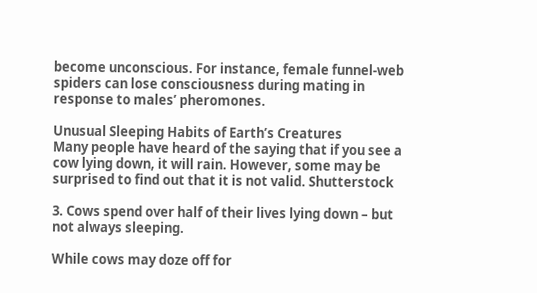become unconscious. For instance, female funnel-web spiders can lose consciousness during mating in response to males’ pheromones.

Unusual Sleeping Habits of Earth’s Creatures
Many people have heard of the saying that if you see a cow lying down, it will rain. However, some may be surprised to find out that it is not valid. Shutterstock

3. Cows spend over half of their lives lying down – but not always sleeping.

While cows may doze off for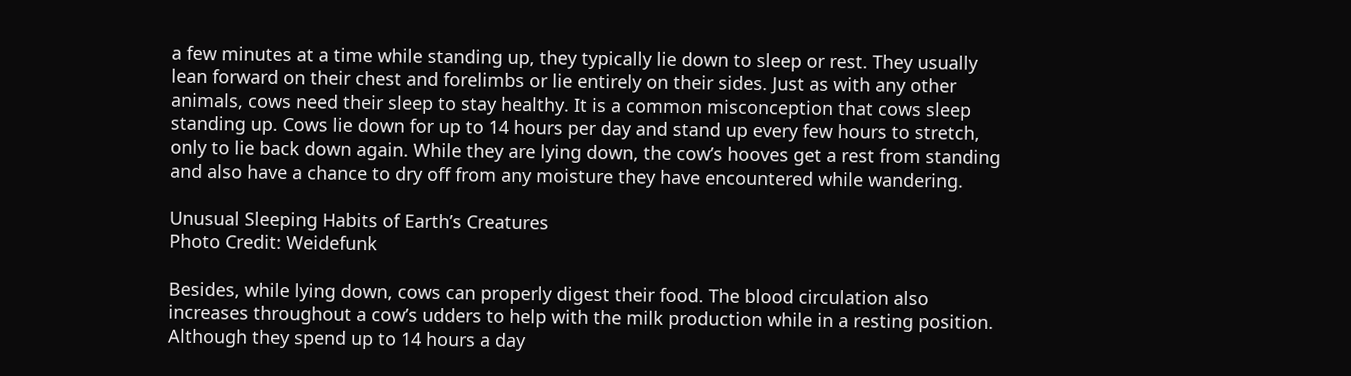a few minutes at a time while standing up, they typically lie down to sleep or rest. They usually lean forward on their chest and forelimbs or lie entirely on their sides. Just as with any other animals, cows need their sleep to stay healthy. It is a common misconception that cows sleep standing up. Cows lie down for up to 14 hours per day and stand up every few hours to stretch, only to lie back down again. While they are lying down, the cow’s hooves get a rest from standing and also have a chance to dry off from any moisture they have encountered while wandering.

Unusual Sleeping Habits of Earth’s Creatures
Photo Credit: Weidefunk

Besides, while lying down, cows can properly digest their food. The blood circulation also increases throughout a cow’s udders to help with the milk production while in a resting position. Although they spend up to 14 hours a day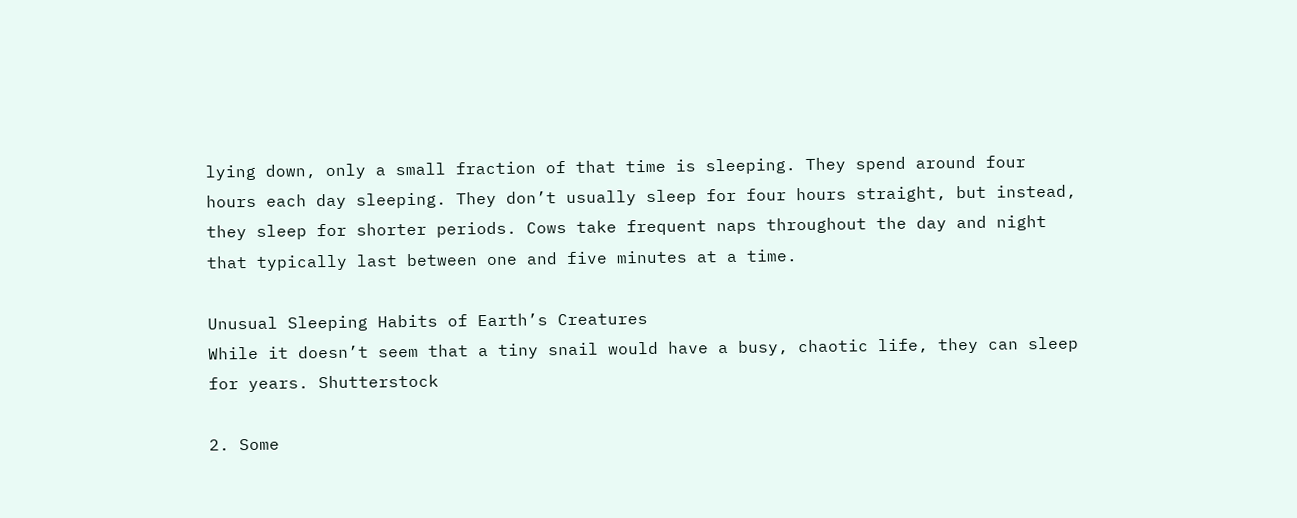lying down, only a small fraction of that time is sleeping. They spend around four hours each day sleeping. They don’t usually sleep for four hours straight, but instead, they sleep for shorter periods. Cows take frequent naps throughout the day and night that typically last between one and five minutes at a time.

Unusual Sleeping Habits of Earth’s Creatures
While it doesn’t seem that a tiny snail would have a busy, chaotic life, they can sleep for years. Shutterstock

2. Some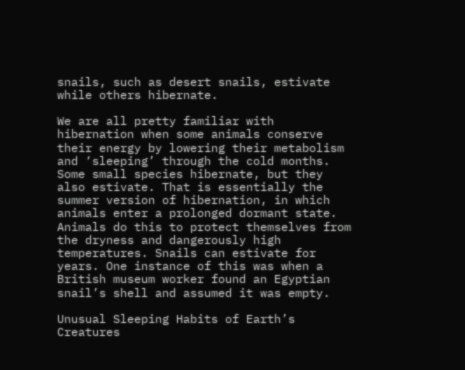snails, such as desert snails, estivate while others hibernate.

We are all pretty familiar with hibernation when some animals conserve their energy by lowering their metabolism and ‘sleeping’ through the cold months. Some small species hibernate, but they also estivate. That is essentially the summer version of hibernation, in which animals enter a prolonged dormant state. Animals do this to protect themselves from the dryness and dangerously high temperatures. Snails can estivate for years. One instance of this was when a British museum worker found an Egyptian snail’s shell and assumed it was empty.

Unusual Sleeping Habits of Earth’s Creatures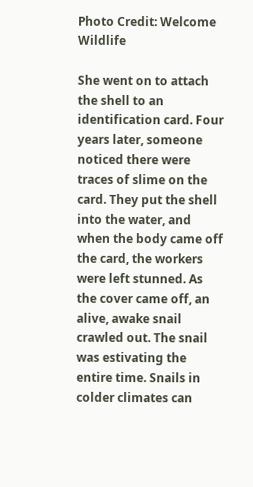Photo Credit: Welcome Wildlife

She went on to attach the shell to an identification card. Four years later, someone noticed there were traces of slime on the card. They put the shell into the water, and when the body came off the card, the workers were left stunned. As the cover came off, an alive, awake snail crawled out. The snail was estivating the entire time. Snails in colder climates can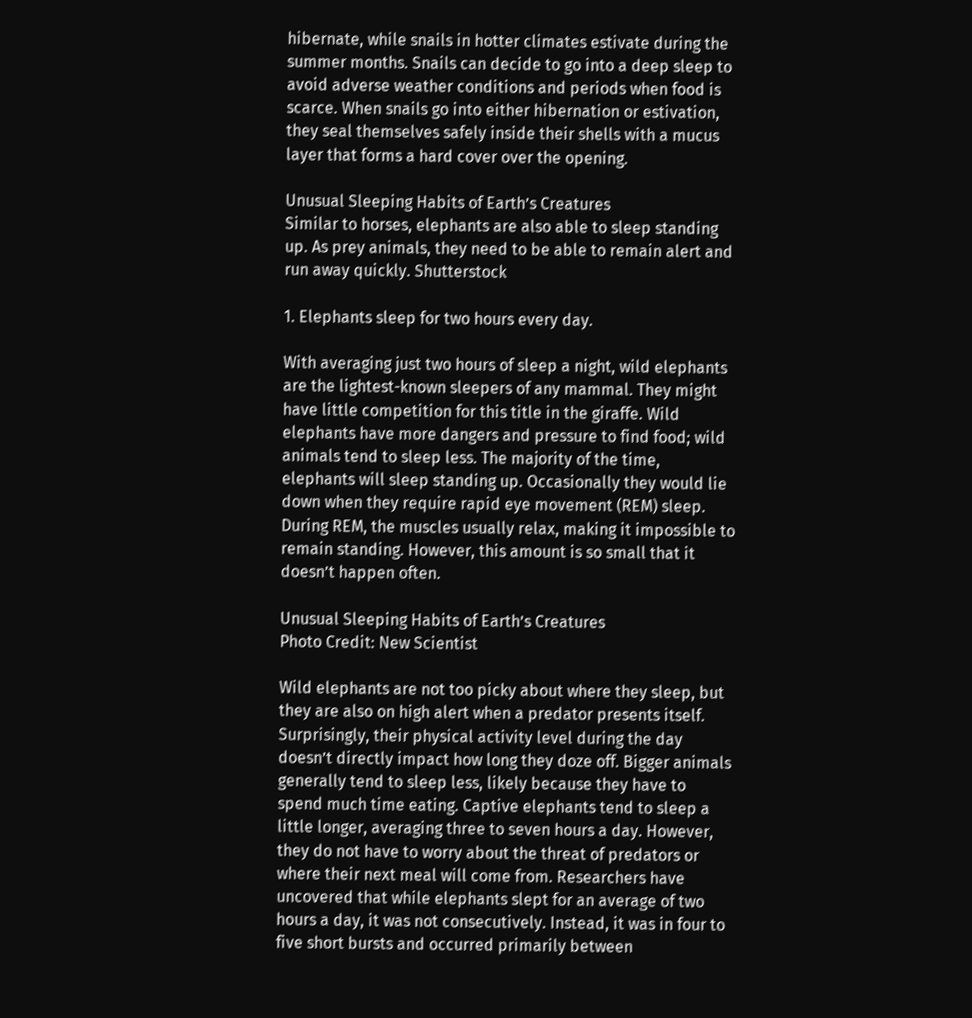hibernate, while snails in hotter climates estivate during the summer months. Snails can decide to go into a deep sleep to avoid adverse weather conditions and periods when food is scarce. When snails go into either hibernation or estivation, they seal themselves safely inside their shells with a mucus layer that forms a hard cover over the opening.

Unusual Sleeping Habits of Earth’s Creatures
Similar to horses, elephants are also able to sleep standing up. As prey animals, they need to be able to remain alert and run away quickly. Shutterstock

1. Elephants sleep for two hours every day.

With averaging just two hours of sleep a night, wild elephants are the lightest-known sleepers of any mammal. They might have little competition for this title in the giraffe. Wild elephants have more dangers and pressure to find food; wild animals tend to sleep less. The majority of the time, elephants will sleep standing up. Occasionally they would lie down when they require rapid eye movement (REM) sleep. During REM, the muscles usually relax, making it impossible to remain standing. However, this amount is so small that it doesn’t happen often.

Unusual Sleeping Habits of Earth’s Creatures
Photo Credit: New Scientist

Wild elephants are not too picky about where they sleep, but they are also on high alert when a predator presents itself. Surprisingly, their physical activity level during the day doesn’t directly impact how long they doze off. Bigger animals generally tend to sleep less, likely because they have to spend much time eating. Captive elephants tend to sleep a little longer, averaging three to seven hours a day. However, they do not have to worry about the threat of predators or where their next meal will come from. Researchers have uncovered that while elephants slept for an average of two hours a day, it was not consecutively. Instead, it was in four to five short bursts and occurred primarily between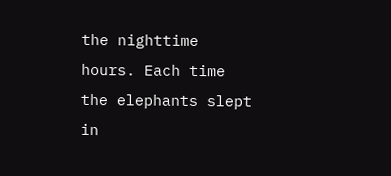the nighttime hours. Each time the elephants slept in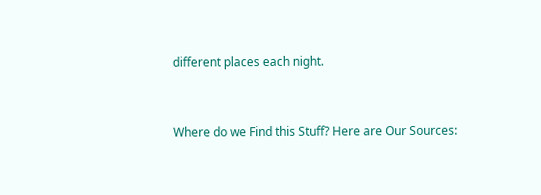different places each night.


Where do we Find this Stuff? Here are Our Sources: